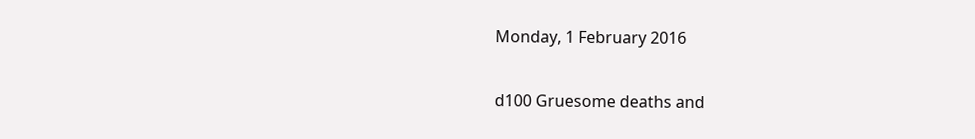Monday, 1 February 2016

d100 Gruesome deaths and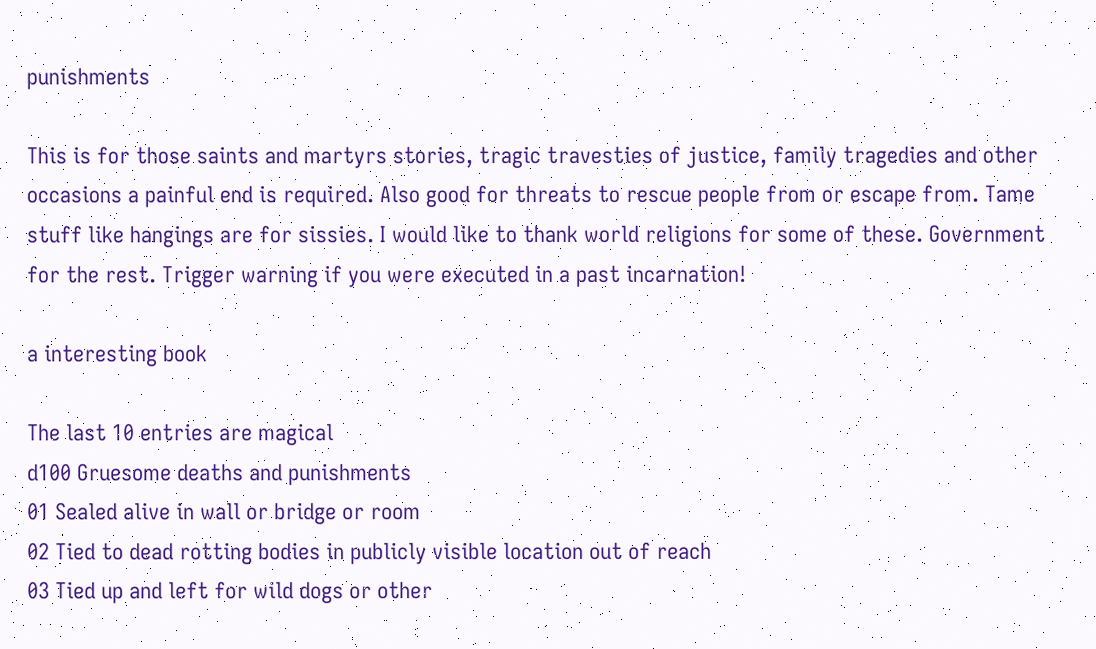punishments

This is for those saints and martyrs stories, tragic travesties of justice, family tragedies and other occasions a painful end is required. Also good for threats to rescue people from or escape from. Tame stuff like hangings are for sissies. I would like to thank world religions for some of these. Government for the rest. Trigger warning if you were executed in a past incarnation!

a interesting book

The last 10 entries are magical
d100 Gruesome deaths and punishments
01 Sealed alive in wall or bridge or room
02 Tied to dead rotting bodies in publicly visible location out of reach
03 Tied up and left for wild dogs or other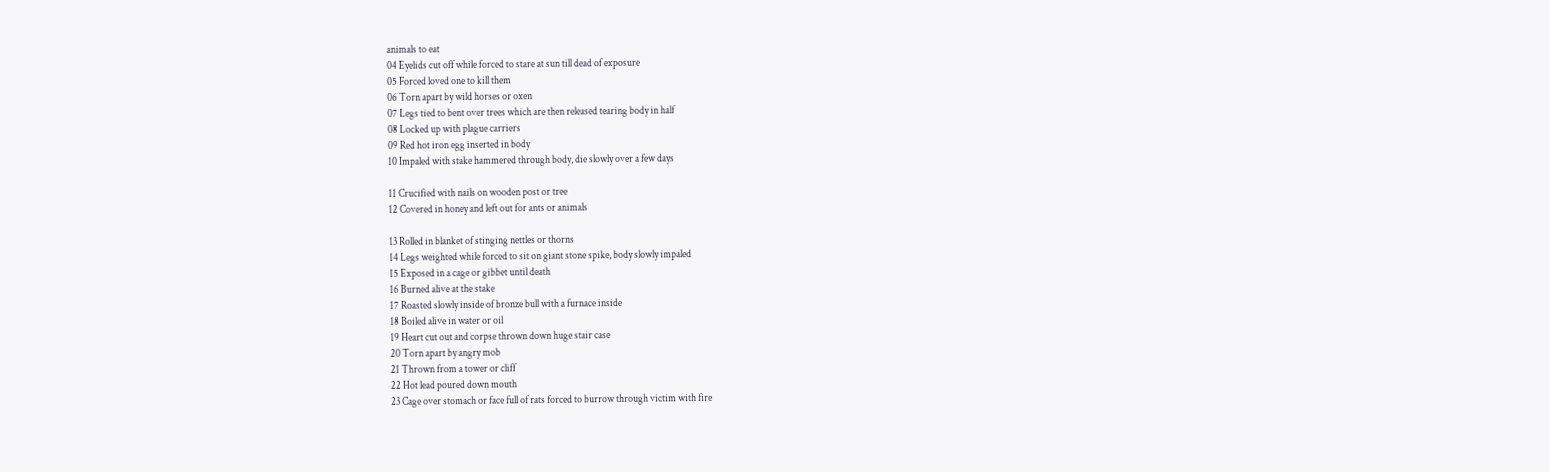animals to eat
04 Eyelids cut off while forced to stare at sun till dead of exposure
05 Forced loved one to kill them
06 Torn apart by wild horses or oxen
07 Legs tied to bent over trees which are then released tearing body in half
08 Locked up with plague carriers
09 Red hot iron egg inserted in body
10 Impaled with stake hammered through body, die slowly over a few days

11 Crucified with nails on wooden post or tree
12 Covered in honey and left out for ants or animals

13 Rolled in blanket of stinging nettles or thorns
14 Legs weighted while forced to sit on giant stone spike, body slowly impaled
15 Exposed in a cage or gibbet until death
16 Burned alive at the stake
17 Roasted slowly inside of bronze bull with a furnace inside
18 Boiled alive in water or oil
19 Heart cut out and corpse thrown down huge stair case
20 Torn apart by angry mob
21 Thrown from a tower or cliff
22 Hot lead poured down mouth
23 Cage over stomach or face full of rats forced to burrow through victim with fire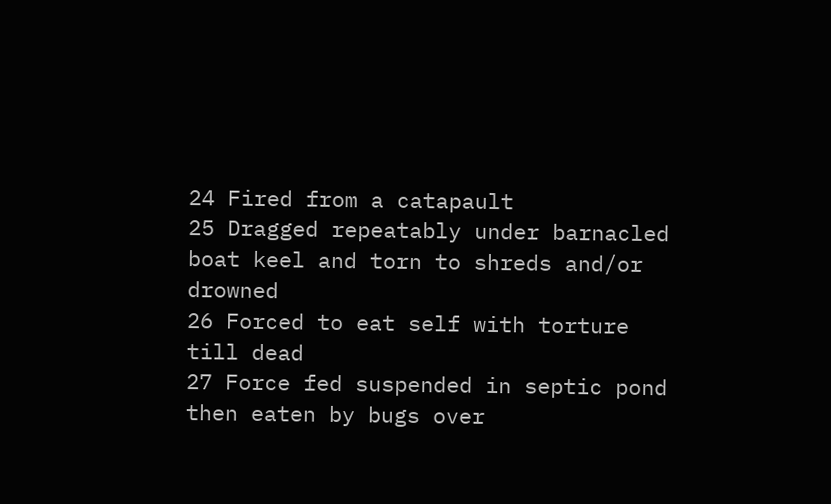24 Fired from a catapault
25 Dragged repeatably under barnacled boat keel and torn to shreds and/or drowned
26 Forced to eat self with torture till dead
27 Force fed suspended in septic pond then eaten by bugs over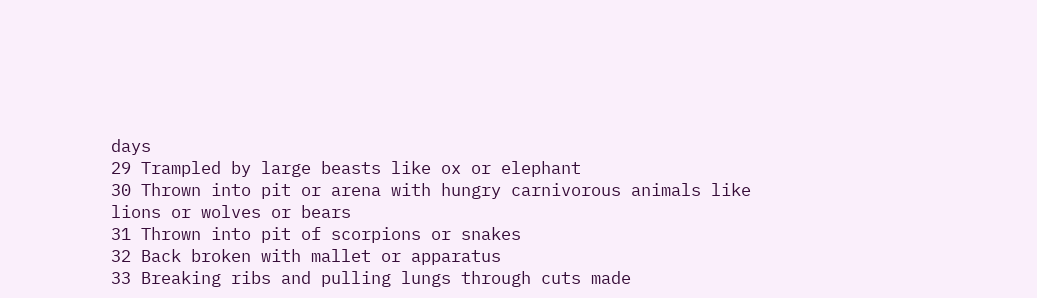days
29 Trampled by large beasts like ox or elephant
30 Thrown into pit or arena with hungry carnivorous animals like lions or wolves or bears
31 Thrown into pit of scorpions or snakes
32 Back broken with mallet or apparatus
33 Breaking ribs and pulling lungs through cuts made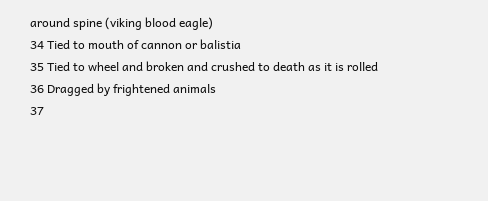around spine (viking blood eagle)
34 Tied to mouth of cannon or balistia
35 Tied to wheel and broken and crushed to death as it is rolled
36 Dragged by frightened animals
37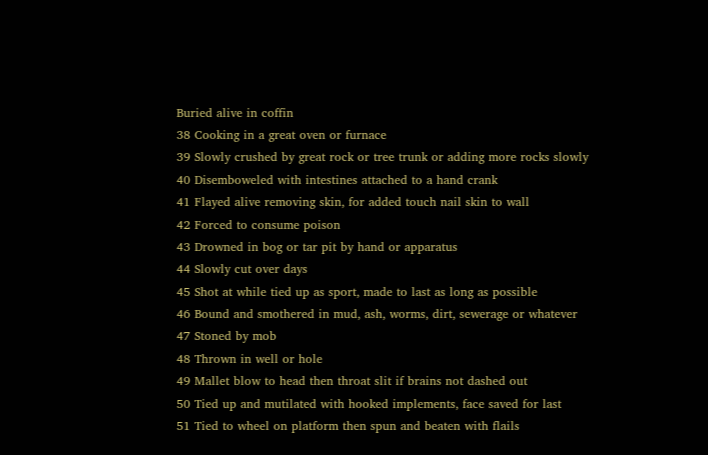Buried alive in coffin
38 Cooking in a great oven or furnace
39 Slowly crushed by great rock or tree trunk or adding more rocks slowly
40 Disemboweled with intestines attached to a hand crank
41 Flayed alive removing skin, for added touch nail skin to wall
42 Forced to consume poison
43 Drowned in bog or tar pit by hand or apparatus
44 Slowly cut over days
45 Shot at while tied up as sport, made to last as long as possible
46 Bound and smothered in mud, ash, worms, dirt, sewerage or whatever
47 Stoned by mob
48 Thrown in well or hole
49 Mallet blow to head then throat slit if brains not dashed out
50 Tied up and mutilated with hooked implements, face saved for last
51 Tied to wheel on platform then spun and beaten with flails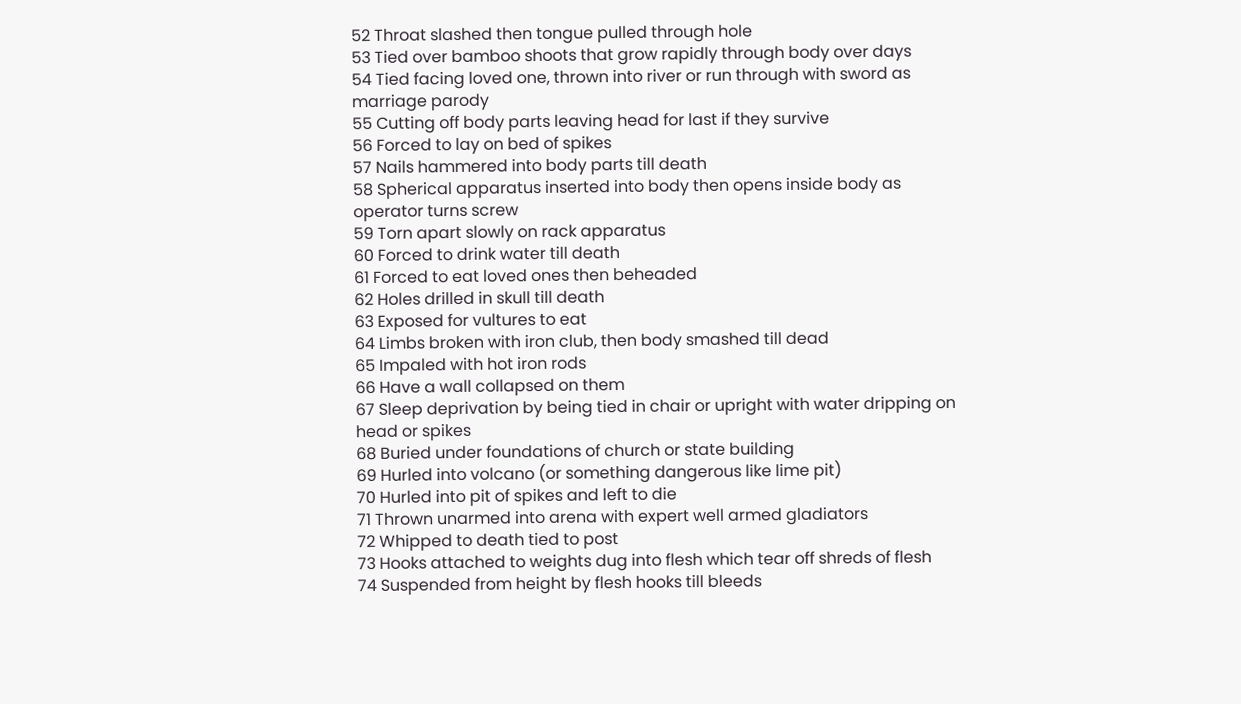52 Throat slashed then tongue pulled through hole
53 Tied over bamboo shoots that grow rapidly through body over days
54 Tied facing loved one, thrown into river or run through with sword as marriage parody
55 Cutting off body parts leaving head for last if they survive
56 Forced to lay on bed of spikes
57 Nails hammered into body parts till death
58 Spherical apparatus inserted into body then opens inside body as operator turns screw
59 Torn apart slowly on rack apparatus
60 Forced to drink water till death
61 Forced to eat loved ones then beheaded
62 Holes drilled in skull till death
63 Exposed for vultures to eat
64 Limbs broken with iron club, then body smashed till dead
65 Impaled with hot iron rods
66 Have a wall collapsed on them
67 Sleep deprivation by being tied in chair or upright with water dripping on head or spikes
68 Buried under foundations of church or state building
69 Hurled into volcano (or something dangerous like lime pit)
70 Hurled into pit of spikes and left to die
71 Thrown unarmed into arena with expert well armed gladiators
72 Whipped to death tied to post
73 Hooks attached to weights dug into flesh which tear off shreds of flesh
74 Suspended from height by flesh hooks till bleeds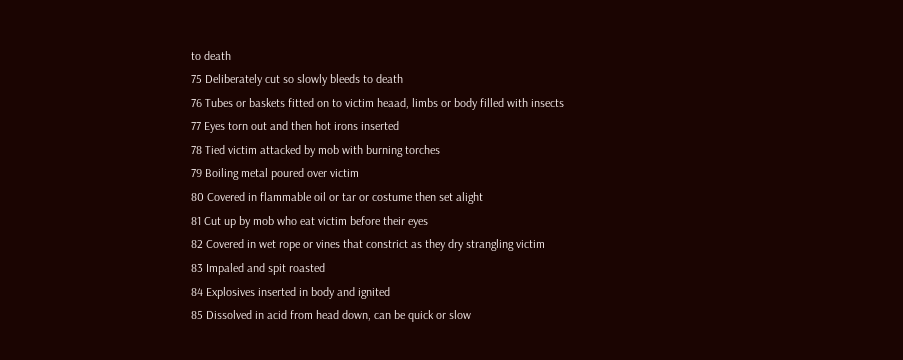to death
75 Deliberately cut so slowly bleeds to death
76 Tubes or baskets fitted on to victim heaad, limbs or body filled with insects
77 Eyes torn out and then hot irons inserted
78 Tied victim attacked by mob with burning torches
79 Boiling metal poured over victim
80 Covered in flammable oil or tar or costume then set alight
81 Cut up by mob who eat victim before their eyes
82 Covered in wet rope or vines that constrict as they dry strangling victim
83 Impaled and spit roasted
84 Explosives inserted in body and ignited
85 Dissolved in acid from head down, can be quick or slow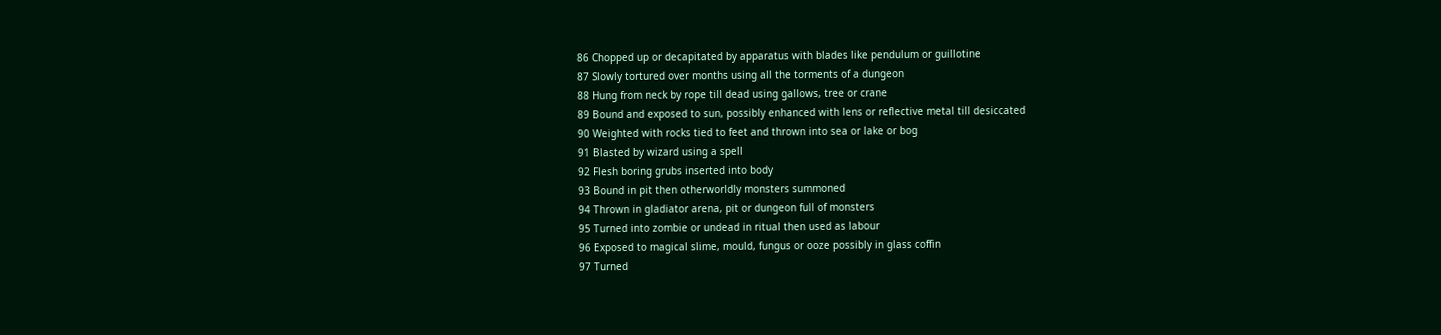86 Chopped up or decapitated by apparatus with blades like pendulum or guillotine
87 Slowly tortured over months using all the torments of a dungeon
88 Hung from neck by rope till dead using gallows, tree or crane
89 Bound and exposed to sun, possibly enhanced with lens or reflective metal till desiccated
90 Weighted with rocks tied to feet and thrown into sea or lake or bog
91 Blasted by wizard using a spell
92 Flesh boring grubs inserted into body
93 Bound in pit then otherworldly monsters summoned
94 Thrown in gladiator arena, pit or dungeon full of monsters
95 Turned into zombie or undead in ritual then used as labour
96 Exposed to magical slime, mould, fungus or ooze possibly in glass coffin
97 Turned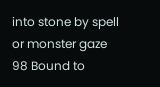into stone by spell or monster gaze
98 Bound to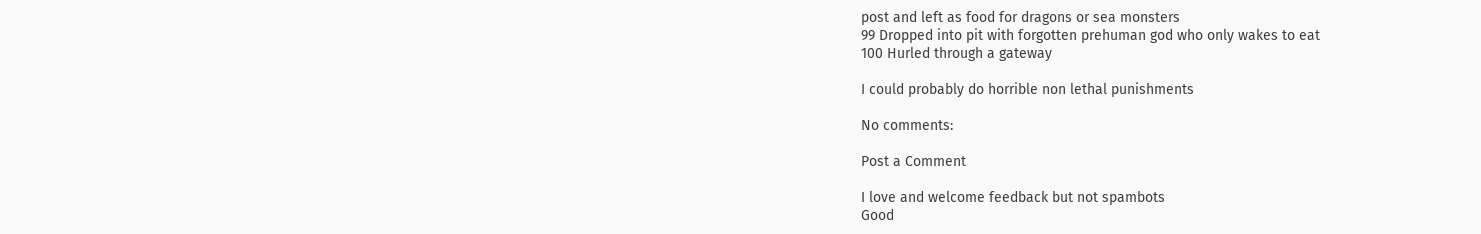post and left as food for dragons or sea monsters
99 Dropped into pit with forgotten prehuman god who only wakes to eat
100 Hurled through a gateway

I could probably do horrible non lethal punishments

No comments:

Post a Comment

I love and welcome feedback but not spambots
Good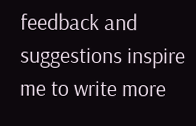feedback and suggestions inspire me to write more